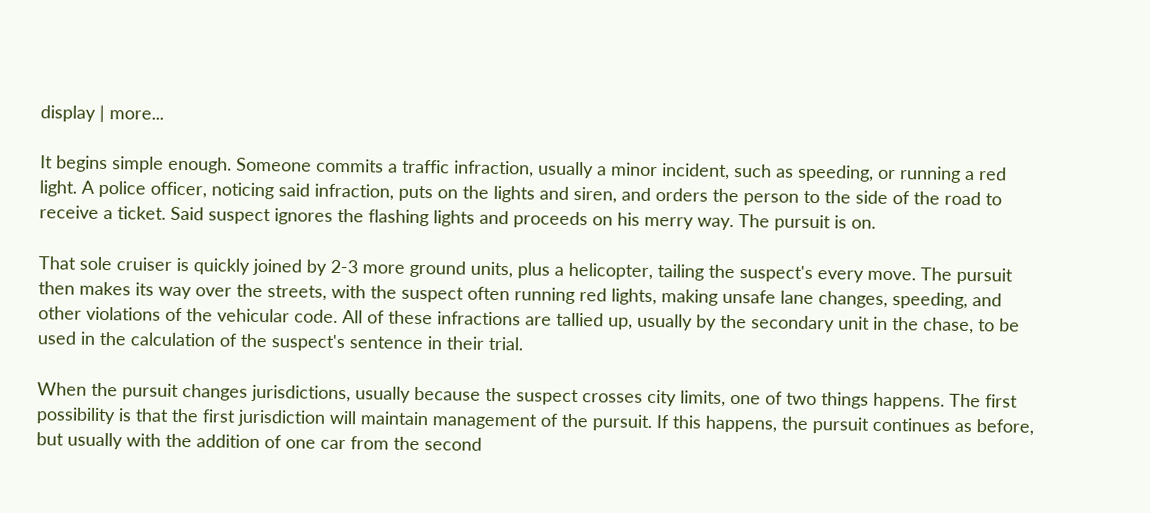display | more...

It begins simple enough. Someone commits a traffic infraction, usually a minor incident, such as speeding, or running a red light. A police officer, noticing said infraction, puts on the lights and siren, and orders the person to the side of the road to receive a ticket. Said suspect ignores the flashing lights and proceeds on his merry way. The pursuit is on.

That sole cruiser is quickly joined by 2-3 more ground units, plus a helicopter, tailing the suspect's every move. The pursuit then makes its way over the streets, with the suspect often running red lights, making unsafe lane changes, speeding, and other violations of the vehicular code. All of these infractions are tallied up, usually by the secondary unit in the chase, to be used in the calculation of the suspect's sentence in their trial.

When the pursuit changes jurisdictions, usually because the suspect crosses city limits, one of two things happens. The first possibility is that the first jurisdiction will maintain management of the pursuit. If this happens, the pursuit continues as before, but usually with the addition of one car from the second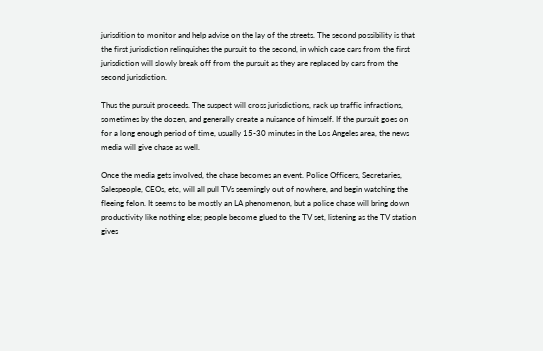jurisdition to monitor and help advise on the lay of the streets. The second possibility is that the first jurisdiction relinquishes the pursuit to the second, in which case cars from the first jurisdiction will slowly break off from the pursuit as they are replaced by cars from the second jurisdiction.

Thus the pursuit proceeds. The suspect will cross jurisdictions, rack up traffic infractions, sometimes by the dozen, and generally create a nuisance of himself. If the pursuit goes on for a long enough period of time, usually 15-30 minutes in the Los Angeles area, the news media will give chase as well.

Once the media gets involved, the chase becomes an event. Police Officers, Secretaries, Salespeople, CEOs, etc, will all pull TVs seemingly out of nowhere, and begin watching the fleeing felon. It seems to be mostly an LA phenomenon, but a police chase will bring down productivity like nothing else; people become glued to the TV set, listening as the TV station gives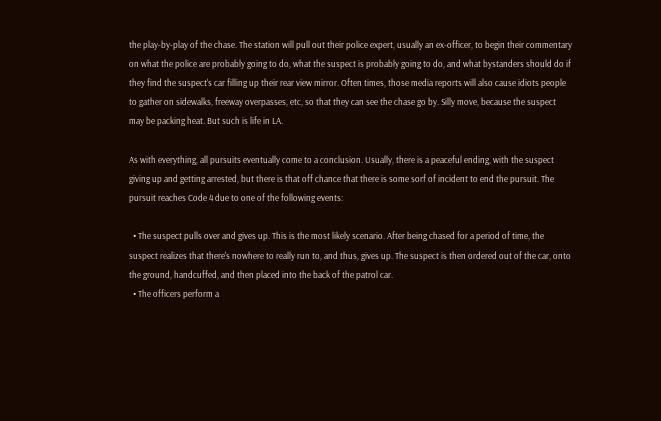the play-by-play of the chase. The station will pull out their police expert, usually an ex-officer, to begin their commentary on what the police are probably going to do, what the suspect is probably going to do, and what bystanders should do if they find the suspect's car filling up their rear view mirror. Often times, those media reports will also cause idiots people to gather on sidewalks, freeway overpasses, etc, so that they can see the chase go by. Silly move, because the suspect may be packing heat. But such is life in LA.

As with everything, all pursuits eventually come to a conclusion. Usually, there is a peaceful ending, with the suspect giving up and getting arrested, but there is that off chance that there is some sorf of incident to end the pursuit. The pursuit reaches Code 4 due to one of the following events:

  • The suspect pulls over and gives up. This is the most likely scenario. After being chased for a period of time, the suspect realizes that there's nowhere to really run to, and thus, gives up. The suspect is then ordered out of the car, onto the ground, handcuffed, and then placed into the back of the patrol car.
  • The officers perform a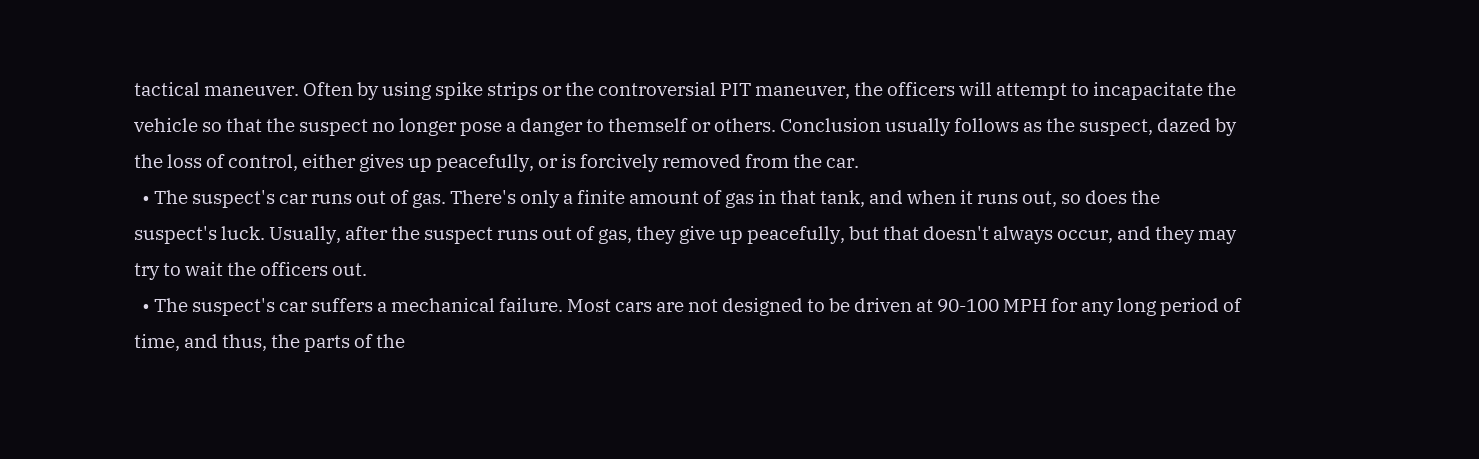tactical maneuver. Often by using spike strips or the controversial PIT maneuver, the officers will attempt to incapacitate the vehicle so that the suspect no longer pose a danger to themself or others. Conclusion usually follows as the suspect, dazed by the loss of control, either gives up peacefully, or is forcively removed from the car.
  • The suspect's car runs out of gas. There's only a finite amount of gas in that tank, and when it runs out, so does the suspect's luck. Usually, after the suspect runs out of gas, they give up peacefully, but that doesn't always occur, and they may try to wait the officers out.
  • The suspect's car suffers a mechanical failure. Most cars are not designed to be driven at 90-100 MPH for any long period of time, and thus, the parts of the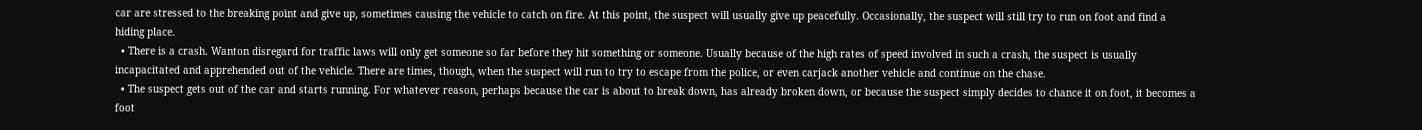car are stressed to the breaking point and give up, sometimes causing the vehicle to catch on fire. At this point, the suspect will usually give up peacefully. Occasionally, the suspect will still try to run on foot and find a hiding place.
  • There is a crash. Wanton disregard for traffic laws will only get someone so far before they hit something or someone. Usually because of the high rates of speed involved in such a crash, the suspect is usually incapacitated and apprehended out of the vehicle. There are times, though, when the suspect will run to try to escape from the police, or even carjack another vehicle and continue on the chase.
  • The suspect gets out of the car and starts running. For whatever reason, perhaps because the car is about to break down, has already broken down, or because the suspect simply decides to chance it on foot, it becomes a foot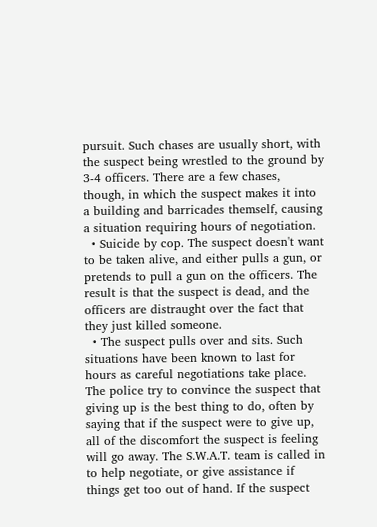pursuit. Such chases are usually short, with the suspect being wrestled to the ground by 3-4 officers. There are a few chases, though, in which the suspect makes it into a building and barricades themself, causing a situation requiring hours of negotiation.
  • Suicide by cop. The suspect doesn't want to be taken alive, and either pulls a gun, or pretends to pull a gun on the officers. The result is that the suspect is dead, and the officers are distraught over the fact that they just killed someone.
  • The suspect pulls over and sits. Such situations have been known to last for hours as careful negotiations take place. The police try to convince the suspect that giving up is the best thing to do, often by saying that if the suspect were to give up, all of the discomfort the suspect is feeling will go away. The S.W.A.T. team is called in to help negotiate, or give assistance if things get too out of hand. If the suspect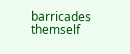barricades themself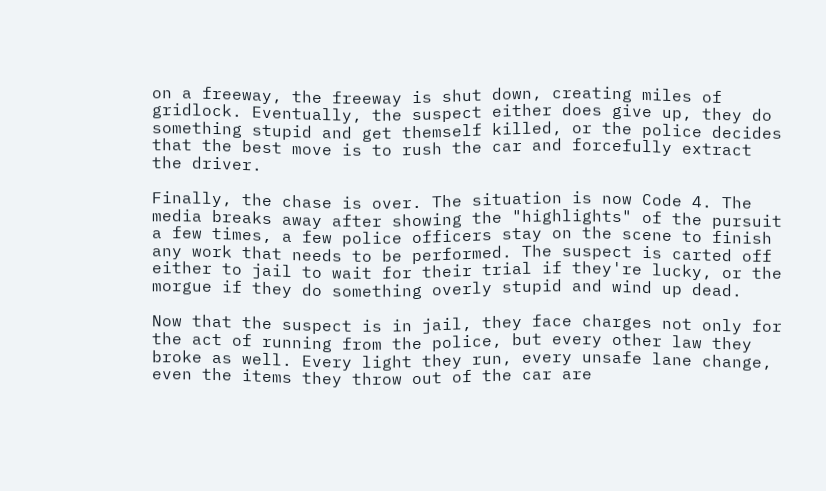on a freeway, the freeway is shut down, creating miles of gridlock. Eventually, the suspect either does give up, they do something stupid and get themself killed, or the police decides that the best move is to rush the car and forcefully extract the driver.

Finally, the chase is over. The situation is now Code 4. The media breaks away after showing the "highlights" of the pursuit a few times, a few police officers stay on the scene to finish any work that needs to be performed. The suspect is carted off either to jail to wait for their trial if they're lucky, or the morgue if they do something overly stupid and wind up dead.

Now that the suspect is in jail, they face charges not only for the act of running from the police, but every other law they broke as well. Every light they run, every unsafe lane change, even the items they throw out of the car are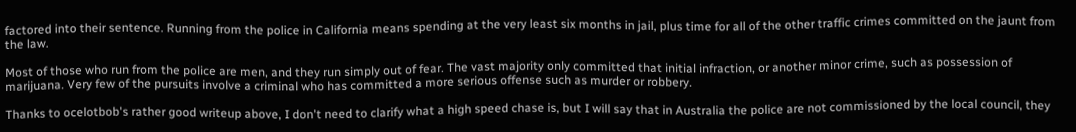factored into their sentence. Running from the police in California means spending at the very least six months in jail, plus time for all of the other traffic crimes committed on the jaunt from the law.

Most of those who run from the police are men, and they run simply out of fear. The vast majority only committed that initial infraction, or another minor crime, such as possession of marijuana. Very few of the pursuits involve a criminal who has committed a more serious offense such as murder or robbery.

Thanks to ocelotbob's rather good writeup above, I don't need to clarify what a high speed chase is, but I will say that in Australia the police are not commissioned by the local council, they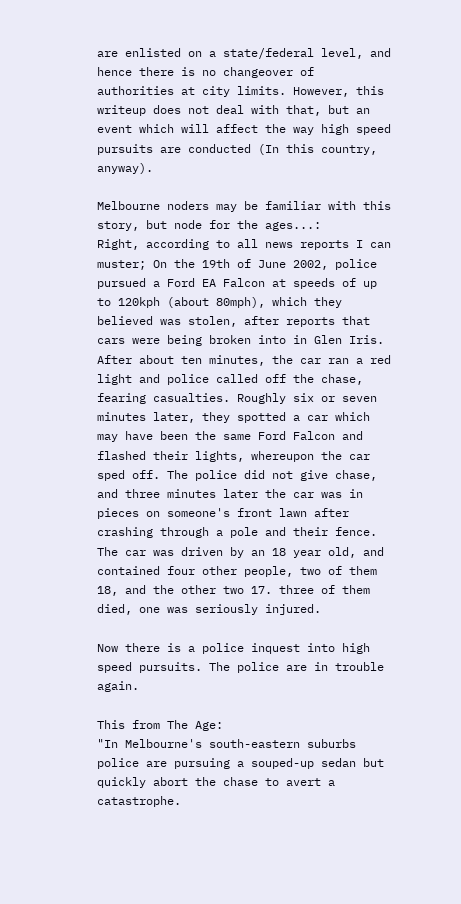are enlisted on a state/federal level, and hence there is no changeover of authorities at city limits. However, this writeup does not deal with that, but an event which will affect the way high speed pursuits are conducted (In this country, anyway).

Melbourne noders may be familiar with this story, but node for the ages...:
Right, according to all news reports I can muster; On the 19th of June 2002, police pursued a Ford EA Falcon at speeds of up to 120kph (about 80mph), which they believed was stolen, after reports that cars were being broken into in Glen Iris. After about ten minutes, the car ran a red light and police called off the chase, fearing casualties. Roughly six or seven minutes later, they spotted a car which may have been the same Ford Falcon and flashed their lights, whereupon the car sped off. The police did not give chase, and three minutes later the car was in pieces on someone's front lawn after crashing through a pole and their fence. The car was driven by an 18 year old, and contained four other people, two of them 18, and the other two 17. three of them died, one was seriously injured.

Now there is a police inquest into high speed pursuits. The police are in trouble again.

This from The Age:
"In Melbourne's south-eastern suburbs police are pursuing a souped-up sedan but quickly abort the chase to avert a catastrophe.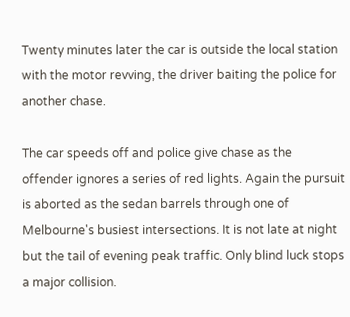Twenty minutes later the car is outside the local station with the motor revving, the driver baiting the police for another chase.

The car speeds off and police give chase as the offender ignores a series of red lights. Again the pursuit is aborted as the sedan barrels through one of Melbourne's busiest intersections. It is not late at night but the tail of evening peak traffic. Only blind luck stops a major collision.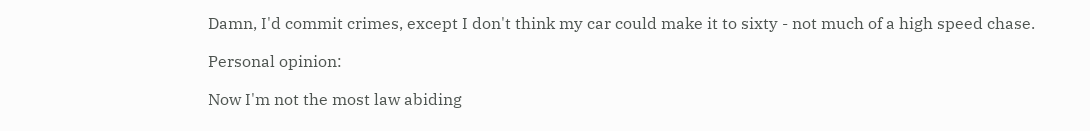Damn, I'd commit crimes, except I don't think my car could make it to sixty - not much of a high speed chase.

Personal opinion:

Now I'm not the most law abiding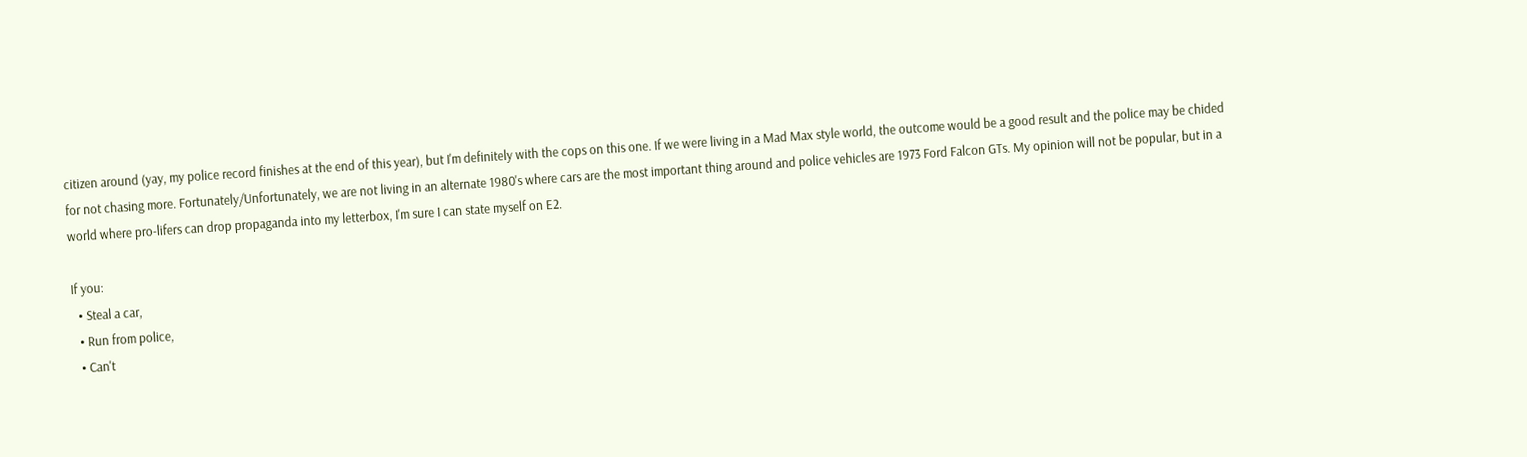citizen around (yay, my police record finishes at the end of this year), but I'm definitely with the cops on this one. If we were living in a Mad Max style world, the outcome would be a good result and the police may be chided for not chasing more. Fortunately/Unfortunately, we are not living in an alternate 1980's where cars are the most important thing around and police vehicles are 1973 Ford Falcon GTs. My opinion will not be popular, but in a world where pro-lifers can drop propaganda into my letterbox, I'm sure I can state myself on E2.

If you:
  • Steal a car,
  • Run from police,
  • Can't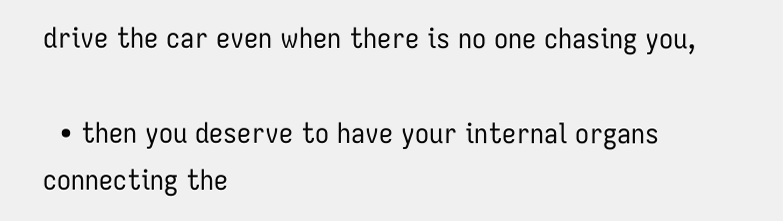drive the car even when there is no one chasing you,

  • then you deserve to have your internal organs connecting the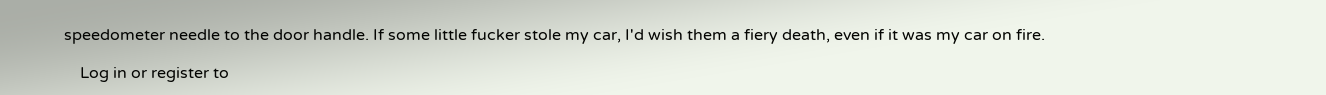speedometer needle to the door handle. If some little fucker stole my car, I'd wish them a fiery death, even if it was my car on fire.

    Log in or register to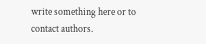write something here or to contact authors.